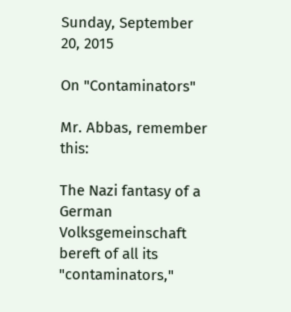Sunday, September 20, 2015

On "Contaminators"

Mr. Abbas, remember this:

The Nazi fantasy of a German Volksgemeinschaft bereft of all its "contaminators,"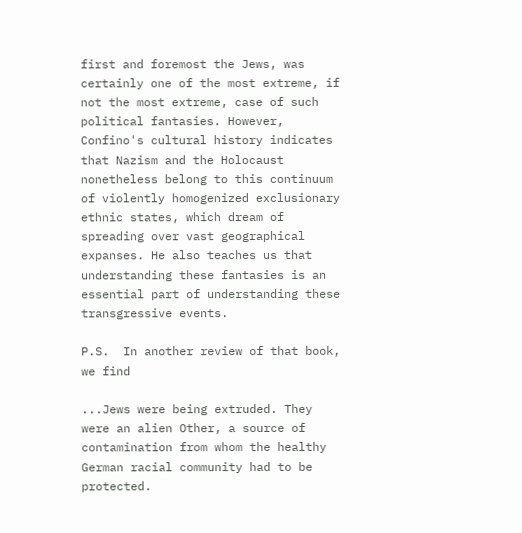first and foremost the Jews, was certainly one of the most extreme, if not the most extreme, case of such political fantasies. However, Confino's cultural history indicates that Nazism and the Holocaust nonetheless belong to this continuum of violently homogenized exclusionary ethnic states, which dream of spreading over vast geographical expanses. He also teaches us that understanding these fantasies is an essential part of understanding these transgressive events.

P.S.  In another review of that book, we find

...Jews were being extruded. They were an alien Other, a source of contamination from whom the healthy German racial community had to be protected.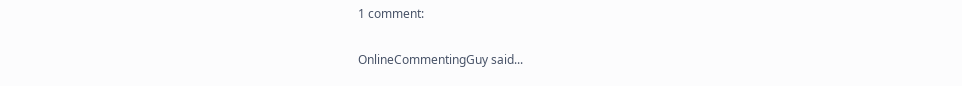1 comment:

OnlineCommentingGuy said...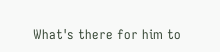What's there for him to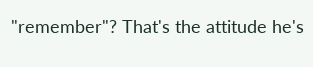"remember"? That's the attitude he's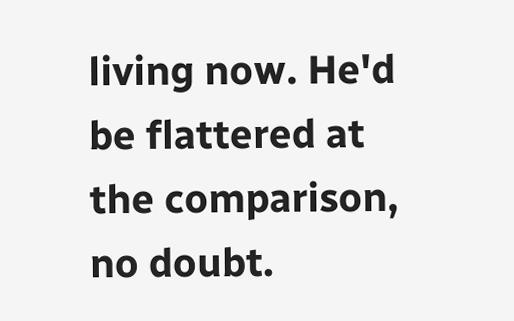living now. He'd be flattered at the comparison, no doubt.